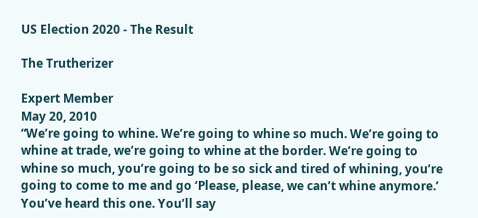US Election 2020 - The Result

The Trutherizer

Expert Member
May 20, 2010
“We’re going to whine. We’re going to whine so much. We’re going to whine at trade, we’re going to whine at the border. We’re going to whine so much, you’re going to be so sick and tired of whining, you’re going to come to me and go ‘Please, please, we can’t whine anymore.’ You’ve heard this one. You’ll say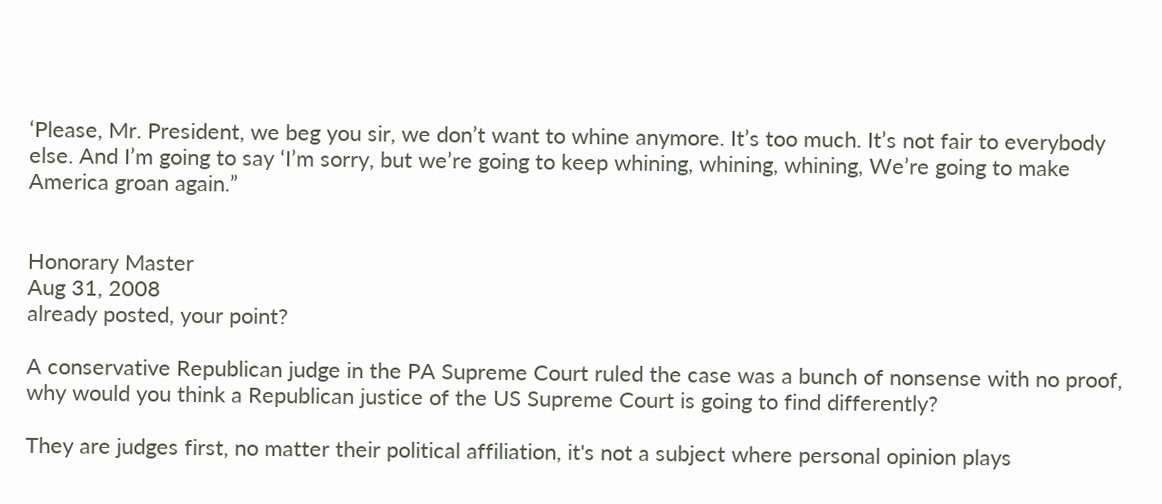‘Please, Mr. President, we beg you sir, we don’t want to whine anymore. It’s too much. It’s not fair to everybody else. And I’m going to say ‘I’m sorry, but we’re going to keep whining, whining, whining, We’re going to make America groan again.”


Honorary Master
Aug 31, 2008
already posted, your point?

A conservative Republican judge in the PA Supreme Court ruled the case was a bunch of nonsense with no proof, why would you think a Republican justice of the US Supreme Court is going to find differently?

They are judges first, no matter their political affiliation, it's not a subject where personal opinion plays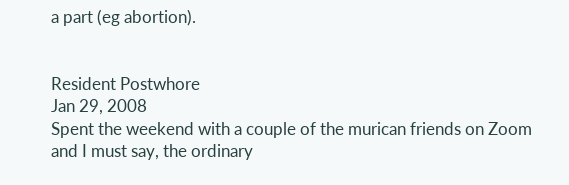a part (eg abortion).


Resident Postwhore
Jan 29, 2008
Spent the weekend with a couple of the murican friends on Zoom and I must say, the ordinary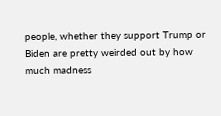people, whether they support Trump or Biden are pretty weirded out by how much madness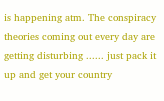is happening atm. The conspiracy theories coming out every day are getting disturbing ...... just pack it up and get your country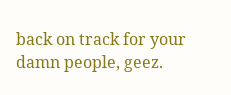back on track for your damn people, geez.